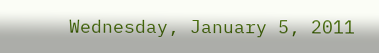Wednesday, January 5, 2011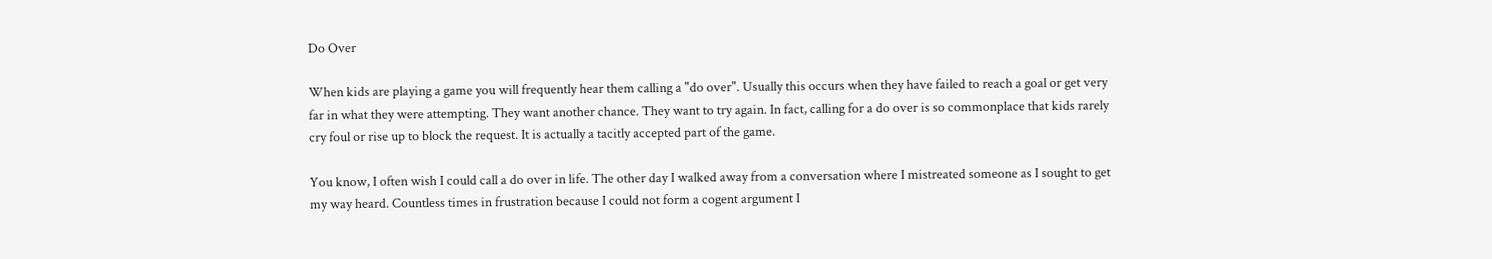Do Over

When kids are playing a game you will frequently hear them calling a "do over". Usually this occurs when they have failed to reach a goal or get very far in what they were attempting. They want another chance. They want to try again. In fact, calling for a do over is so commonplace that kids rarely cry foul or rise up to block the request. It is actually a tacitly accepted part of the game.

You know, I often wish I could call a do over in life. The other day I walked away from a conversation where I mistreated someone as I sought to get my way heard. Countless times in frustration because I could not form a cogent argument I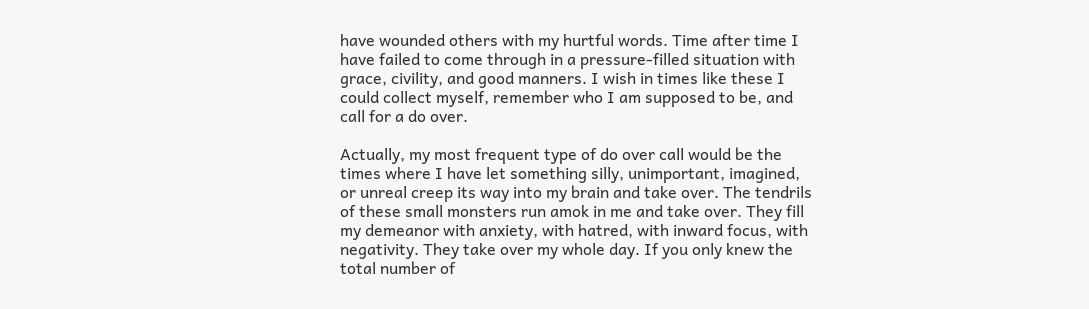have wounded others with my hurtful words. Time after time I have failed to come through in a pressure-filled situation with grace, civility, and good manners. I wish in times like these I could collect myself, remember who I am supposed to be, and call for a do over.

Actually, my most frequent type of do over call would be the times where I have let something silly, unimportant, imagined, or unreal creep its way into my brain and take over. The tendrils of these small monsters run amok in me and take over. They fill my demeanor with anxiety, with hatred, with inward focus, with negativity. They take over my whole day. If you only knew the total number of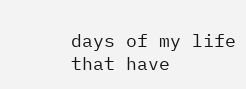days of my life that have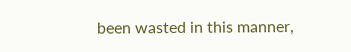been wasted in this manner,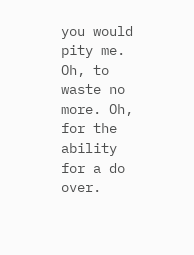you would pity me. Oh, to waste no more. Oh, for the ability for a do over.